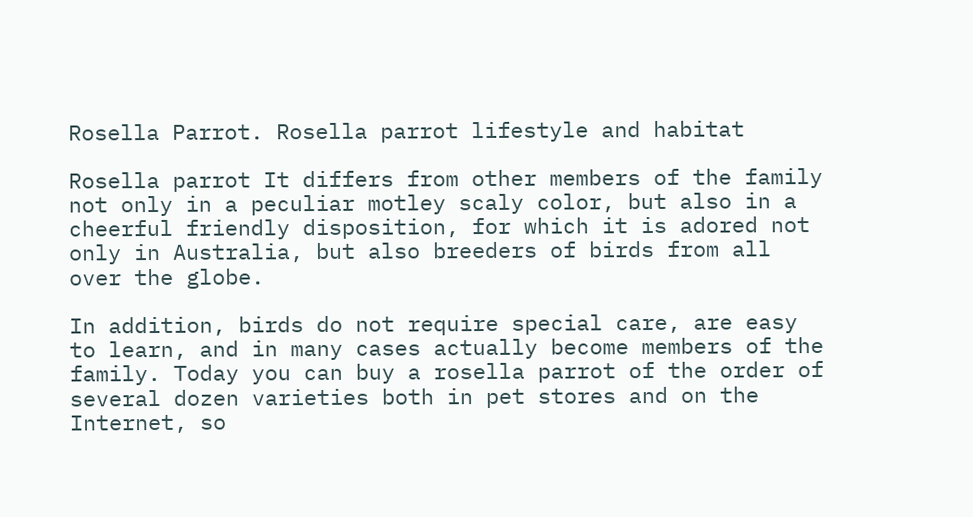Rosella Parrot. Rosella parrot lifestyle and habitat

Rosella parrot It differs from other members of the family not only in a peculiar motley scaly color, but also in a cheerful friendly disposition, for which it is adored not only in Australia, but also breeders of birds from all over the globe.

In addition, birds do not require special care, are easy to learn, and in many cases actually become members of the family. Today you can buy a rosella parrot of the order of several dozen varieties both in pet stores and on the Internet, so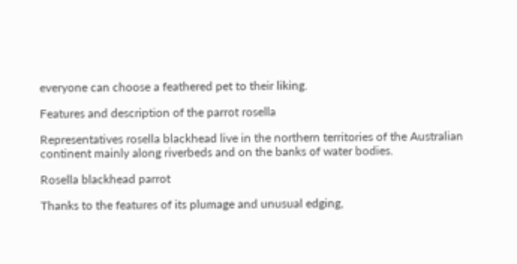everyone can choose a feathered pet to their liking.

Features and description of the parrot rosella

Representatives rosella blackhead live in the northern territories of the Australian continent mainly along riverbeds and on the banks of water bodies.

Rosella blackhead parrot

Thanks to the features of its plumage and unusual edging,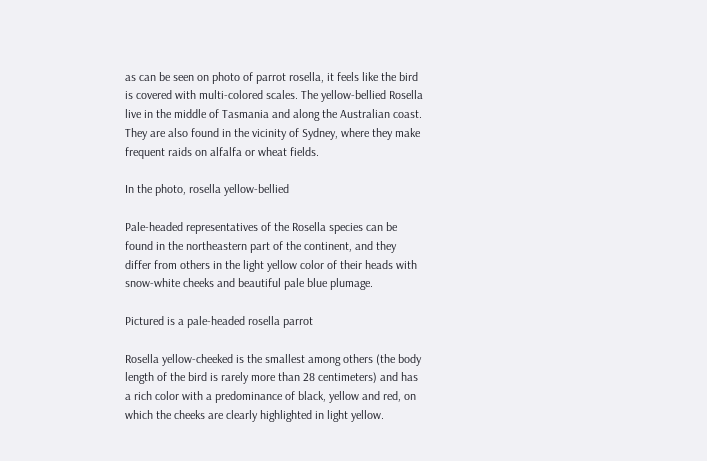as can be seen on photo of parrot rosella, it feels like the bird is covered with multi-colored scales. The yellow-bellied Rosella live in the middle of Tasmania and along the Australian coast. They are also found in the vicinity of Sydney, where they make frequent raids on alfalfa or wheat fields.

In the photo, rosella yellow-bellied

Pale-headed representatives of the Rosella species can be found in the northeastern part of the continent, and they differ from others in the light yellow color of their heads with snow-white cheeks and beautiful pale blue plumage.

Pictured is a pale-headed rosella parrot

Rosella yellow-cheeked is the smallest among others (the body length of the bird is rarely more than 28 centimeters) and has a rich color with a predominance of black, yellow and red, on which the cheeks are clearly highlighted in light yellow.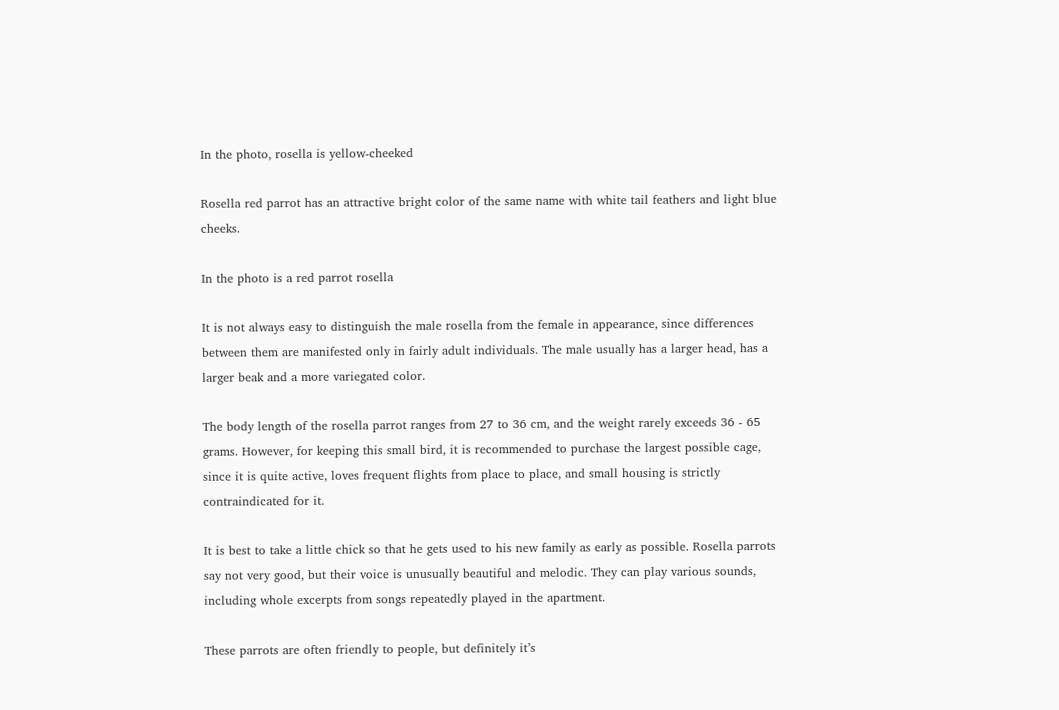In the photo, rosella is yellow-cheeked

Rosella red parrot has an attractive bright color of the same name with white tail feathers and light blue cheeks.

In the photo is a red parrot rosella

It is not always easy to distinguish the male rosella from the female in appearance, since differences between them are manifested only in fairly adult individuals. The male usually has a larger head, has a larger beak and a more variegated color.

The body length of the rosella parrot ranges from 27 to 36 cm, and the weight rarely exceeds 36 - 65 grams. However, for keeping this small bird, it is recommended to purchase the largest possible cage, since it is quite active, loves frequent flights from place to place, and small housing is strictly contraindicated for it.

It is best to take a little chick so that he gets used to his new family as early as possible. Rosella parrots say not very good, but their voice is unusually beautiful and melodic. They can play various sounds, including whole excerpts from songs repeatedly played in the apartment.

These parrots are often friendly to people, but definitely it’s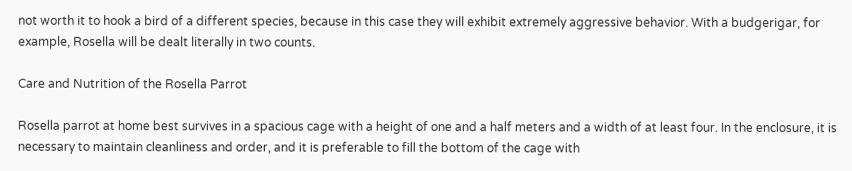not worth it to hook a bird of a different species, because in this case they will exhibit extremely aggressive behavior. With a budgerigar, for example, Rosella will be dealt literally in two counts.

Care and Nutrition of the Rosella Parrot

Rosella parrot at home best survives in a spacious cage with a height of one and a half meters and a width of at least four. In the enclosure, it is necessary to maintain cleanliness and order, and it is preferable to fill the bottom of the cage with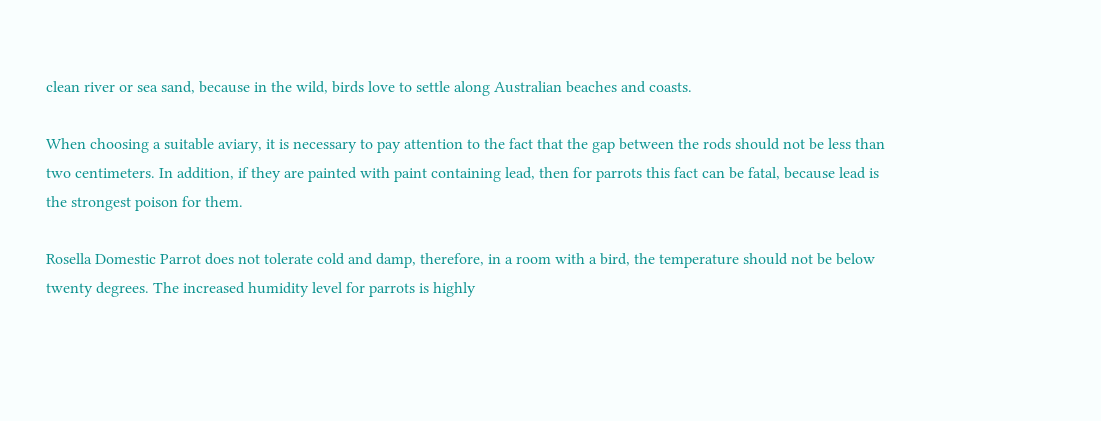clean river or sea sand, because in the wild, birds love to settle along Australian beaches and coasts.

When choosing a suitable aviary, it is necessary to pay attention to the fact that the gap between the rods should not be less than two centimeters. In addition, if they are painted with paint containing lead, then for parrots this fact can be fatal, because lead is the strongest poison for them.

Rosella Domestic Parrot does not tolerate cold and damp, therefore, in a room with a bird, the temperature should not be below twenty degrees. The increased humidity level for parrots is highly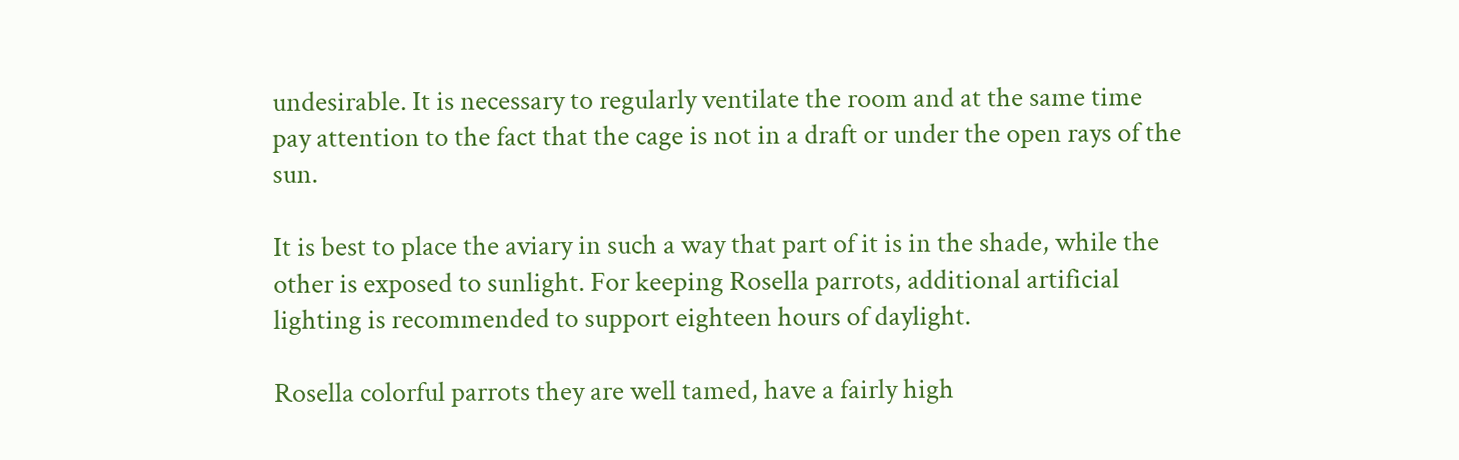undesirable. It is necessary to regularly ventilate the room and at the same time pay attention to the fact that the cage is not in a draft or under the open rays of the sun.

It is best to place the aviary in such a way that part of it is in the shade, while the other is exposed to sunlight. For keeping Rosella parrots, additional artificial lighting is recommended to support eighteen hours of daylight.

Rosella colorful parrots they are well tamed, have a fairly high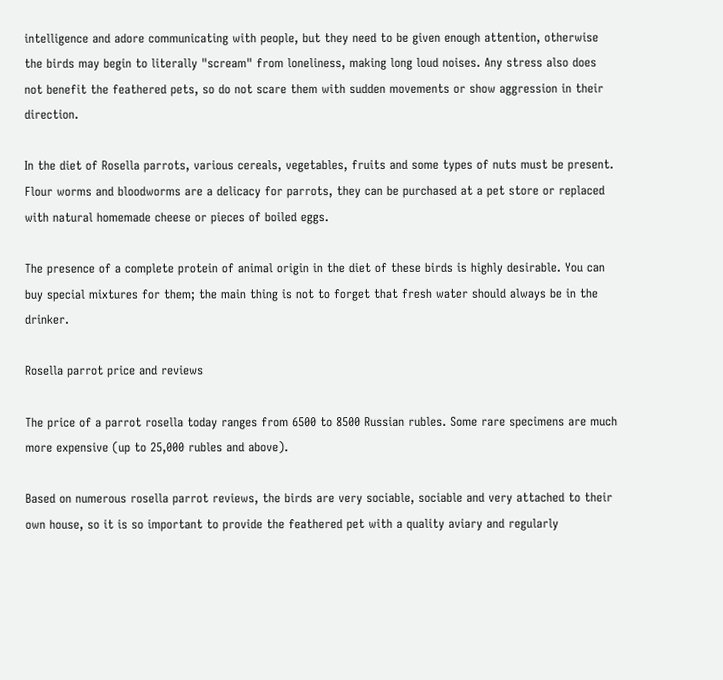intelligence and adore communicating with people, but they need to be given enough attention, otherwise the birds may begin to literally "scream" from loneliness, making long loud noises. Any stress also does not benefit the feathered pets, so do not scare them with sudden movements or show aggression in their direction.

In the diet of Rosella parrots, various cereals, vegetables, fruits and some types of nuts must be present. Flour worms and bloodworms are a delicacy for parrots, they can be purchased at a pet store or replaced with natural homemade cheese or pieces of boiled eggs.

The presence of a complete protein of animal origin in the diet of these birds is highly desirable. You can buy special mixtures for them; the main thing is not to forget that fresh water should always be in the drinker.

Rosella parrot price and reviews

The price of a parrot rosella today ranges from 6500 to 8500 Russian rubles. Some rare specimens are much more expensive (up to 25,000 rubles and above).

Based on numerous rosella parrot reviews, the birds are very sociable, sociable and very attached to their own house, so it is so important to provide the feathered pet with a quality aviary and regularly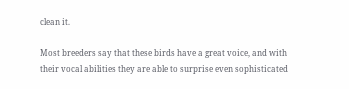clean it.

Most breeders say that these birds have a great voice, and with their vocal abilities they are able to surprise even sophisticated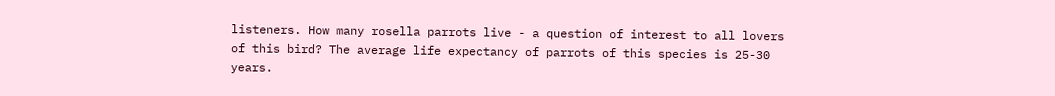listeners. How many rosella parrots live - a question of interest to all lovers of this bird? The average life expectancy of parrots of this species is 25-30 years.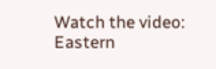Watch the video: Eastern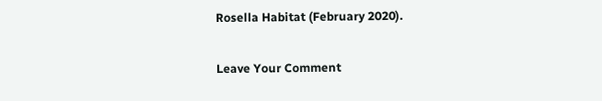Rosella Habitat (February 2020).

Leave Your Comment